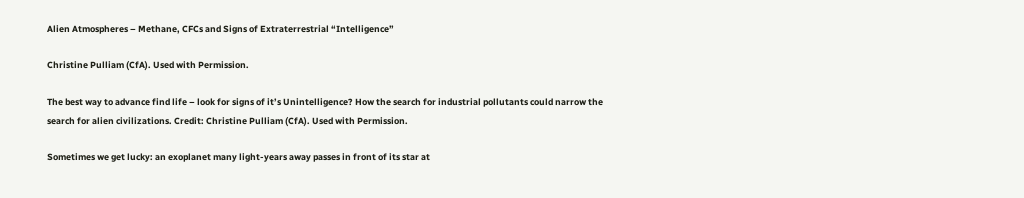Alien Atmospheres – Methane, CFCs and Signs of Extraterrestrial “Intelligence”

Christine Pulliam (CfA). Used with Permission.

The best way to advance find life – look for signs of it’s Unintelligence? How the search for industrial pollutants could narrow the search for alien civilizations. Credit: Christine Pulliam (CfA). Used with Permission.

Sometimes we get lucky: an exoplanet many light-years away passes in front of its star at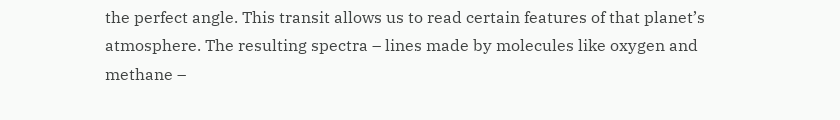the perfect angle. This transit allows us to read certain features of that planet’s atmosphere. The resulting spectra – lines made by molecules like oxygen and methane –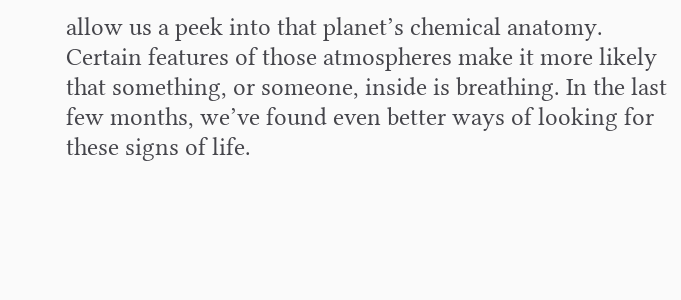allow us a peek into that planet’s chemical anatomy. Certain features of those atmospheres make it more likely that something, or someone, inside is breathing. In the last few months, we’ve found even better ways of looking for these signs of life.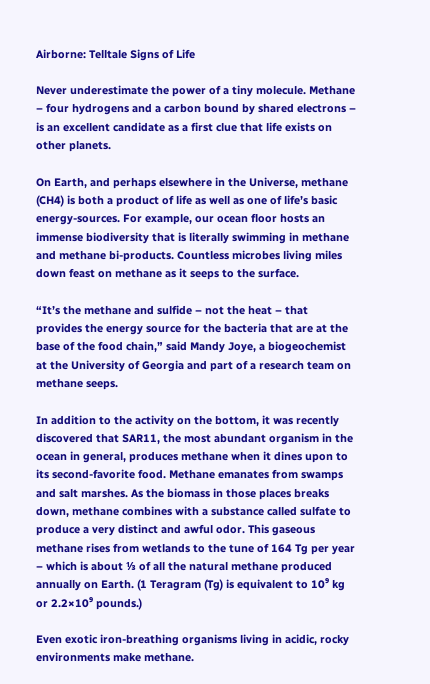Airborne: Telltale Signs of Life

Never underestimate the power of a tiny molecule. Methane – four hydrogens and a carbon bound by shared electrons – is an excellent candidate as a first clue that life exists on other planets.

On Earth, and perhaps elsewhere in the Universe, methane (CH4) is both a product of life as well as one of life’s basic energy-sources. For example, our ocean floor hosts an immense biodiversity that is literally swimming in methane and methane bi-products. Countless microbes living miles down feast on methane as it seeps to the surface.

“It’s the methane and sulfide – not the heat – that provides the energy source for the bacteria that are at the base of the food chain,” said Mandy Joye, a biogeochemist at the University of Georgia and part of a research team on methane seeps.

In addition to the activity on the bottom, it was recently discovered that SAR11, the most abundant organism in the ocean in general, produces methane when it dines upon to its second-favorite food. Methane emanates from swamps and salt marshes. As the biomass in those places breaks down, methane combines with a substance called sulfate to produce a very distinct and awful odor. This gaseous methane rises from wetlands to the tune of 164 Tg per year – which is about ⅓ of all the natural methane produced annually on Earth. (1 Teragram (Tg) is equivalent to 10⁹ kg or 2.2×10⁹ pounds.)

Even exotic iron-breathing organisms living in acidic, rocky environments make methane.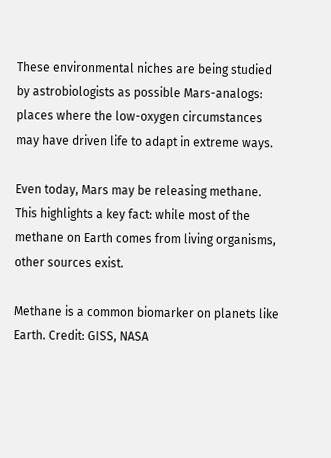These environmental niches are being studied by astrobiologists as possible Mars-analogs: places where the low-oxygen circumstances may have driven life to adapt in extreme ways.

Even today, Mars may be releasing methane. This highlights a key fact: while most of the methane on Earth comes from living organisms, other sources exist.

Methane is a common biomarker on planets like Earth. Credit: GISS, NASA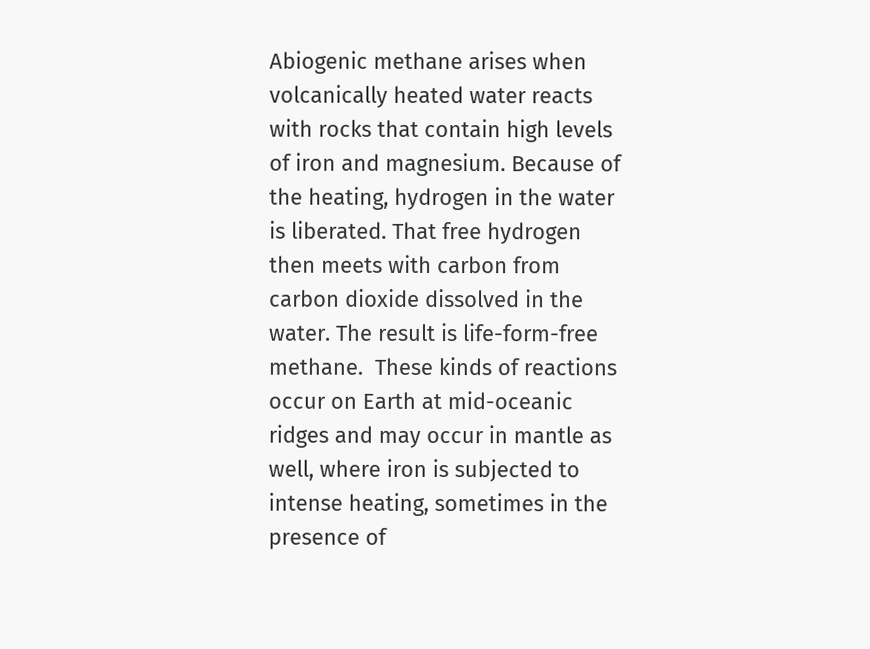Abiogenic methane arises when volcanically heated water reacts with rocks that contain high levels of iron and magnesium. Because of the heating, hydrogen in the water is liberated. That free hydrogen then meets with carbon from carbon dioxide dissolved in the water. The result is life-form-free methane.  These kinds of reactions occur on Earth at mid-oceanic ridges and may occur in mantle as well, where iron is subjected to intense heating, sometimes in the presence of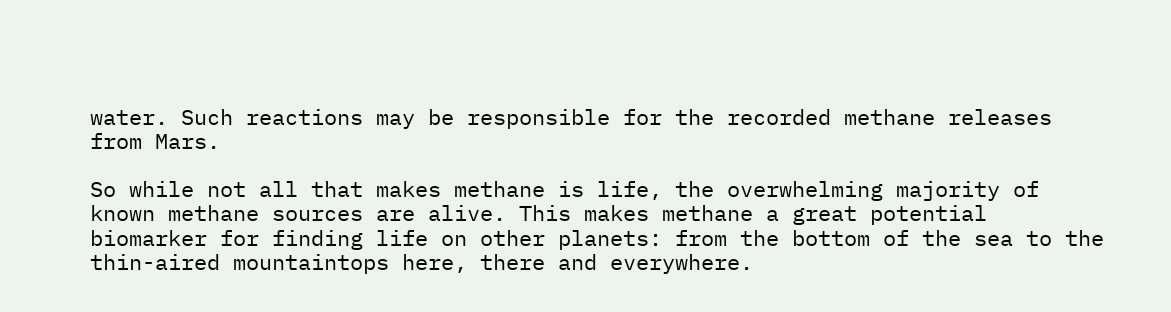water. Such reactions may be responsible for the recorded methane releases from Mars.

So while not all that makes methane is life, the overwhelming majority of known methane sources are alive. This makes methane a great potential biomarker for finding life on other planets: from the bottom of the sea to the thin-aired mountaintops here, there and everywhere.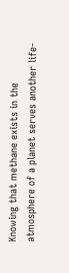Knowing that methane exists in the atmosphere of a planet serves another life-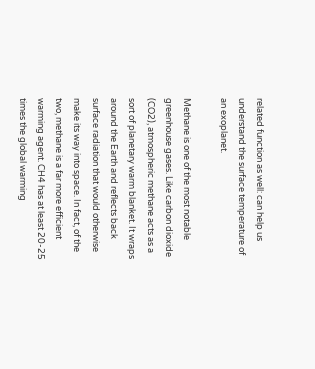related function as well: can help us understand the surface temperature of an exoplanet.

Methane is one of the most notable greenhouse gases. Like carbon dioxide (CO2), atmospheric methane acts as a sort of planetary warm blanket. It wraps around the Earth and reflects back surface radiation that would otherwise make its way into space. In fact, of the two, methane is a far more efficient warming agent. CH4 has at least 20-25 times the global warming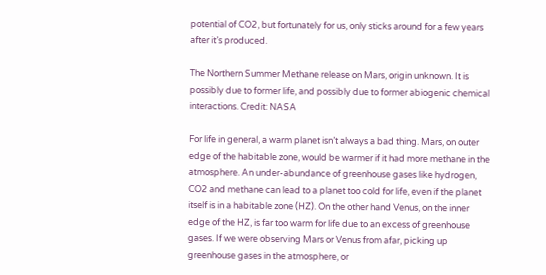potential of CO2, but fortunately for us, only sticks around for a few years after it’s produced.

The Northern Summer Methane release on Mars, origin unknown. It is possibly due to former life, and possibly due to former abiogenic chemical interactions. Credit: NASA

For life in general, a warm planet isn’t always a bad thing. Mars, on outer edge of the habitable zone, would be warmer if it had more methane in the atmosphere. An under-abundance of greenhouse gases like hydrogen, CO2 and methane can lead to a planet too cold for life, even if the planet itself is in a habitable zone (HZ). On the other hand Venus, on the inner edge of the HZ, is far too warm for life due to an excess of greenhouse gases. If we were observing Mars or Venus from afar, picking up greenhouse gases in the atmosphere, or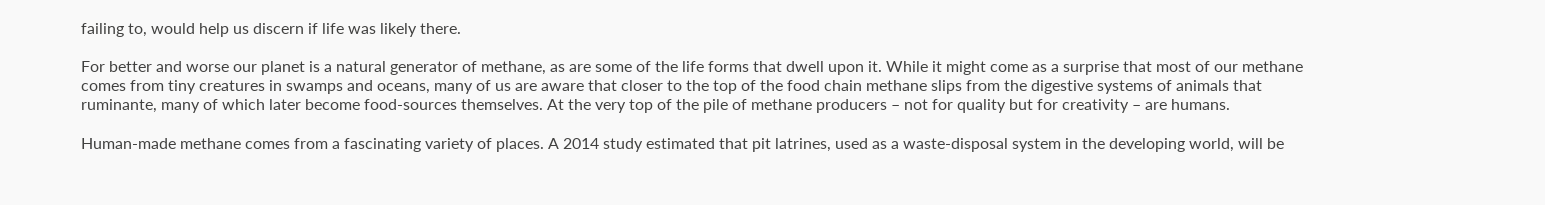failing to, would help us discern if life was likely there.

For better and worse our planet is a natural generator of methane, as are some of the life forms that dwell upon it. While it might come as a surprise that most of our methane comes from tiny creatures in swamps and oceans, many of us are aware that closer to the top of the food chain methane slips from the digestive systems of animals that ruminante, many of which later become food-sources themselves. At the very top of the pile of methane producers – not for quality but for creativity – are humans.

Human-made methane comes from a fascinating variety of places. A 2014 study estimated that pit latrines, used as a waste-disposal system in the developing world, will be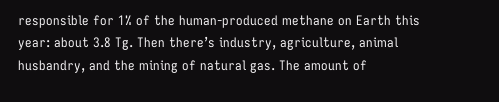responsible for 1% of the human-produced methane on Earth this year: about 3.8 Tg. Then there’s industry, agriculture, animal husbandry, and the mining of natural gas. The amount of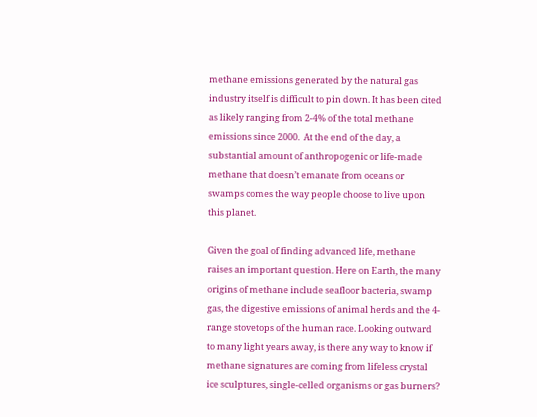methane emissions generated by the natural gas industry itself is difficult to pin down. It has been cited as likely ranging from 2-4% of the total methane emissions since 2000.  At the end of the day, a substantial amount of anthropogenic or life-made methane that doesn’t emanate from oceans or swamps comes the way people choose to live upon this planet.

Given the goal of finding advanced life, methane raises an important question. Here on Earth, the many origins of methane include seafloor bacteria, swamp gas, the digestive emissions of animal herds and the 4-range stovetops of the human race. Looking outward to many light years away, is there any way to know if methane signatures are coming from lifeless crystal ice sculptures, single-celled organisms or gas burners?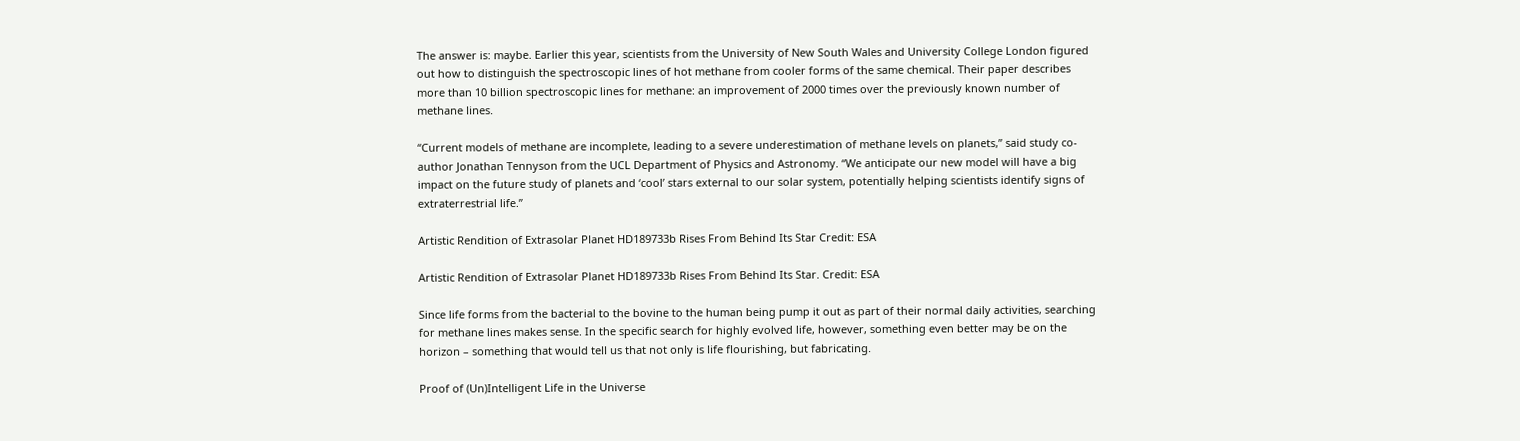The answer is: maybe. Earlier this year, scientists from the University of New South Wales and University College London figured out how to distinguish the spectroscopic lines of hot methane from cooler forms of the same chemical. Their paper describes more than 10 billion spectroscopic lines for methane: an improvement of 2000 times over the previously known number of methane lines.

“Current models of methane are incomplete, leading to a severe underestimation of methane levels on planets,” said study co-author Jonathan Tennyson from the UCL Department of Physics and Astronomy. “We anticipate our new model will have a big impact on the future study of planets and ‘cool’ stars external to our solar system, potentially helping scientists identify signs of extraterrestrial life.”

Artistic Rendition of Extrasolar Planet HD189733b Rises From Behind Its Star Credit: ESA

Artistic Rendition of Extrasolar Planet HD189733b Rises From Behind Its Star. Credit: ESA

Since life forms from the bacterial to the bovine to the human being pump it out as part of their normal daily activities, searching for methane lines makes sense. In the specific search for highly evolved life, however, something even better may be on the horizon – something that would tell us that not only is life flourishing, but fabricating.

Proof of (Un)Intelligent Life in the Universe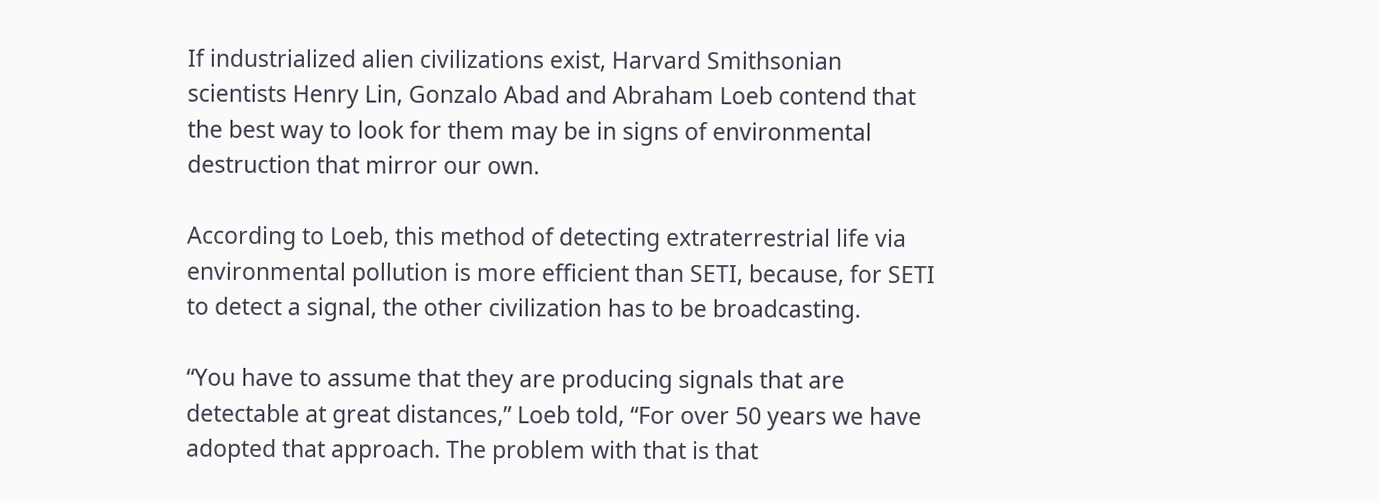If industrialized alien civilizations exist, Harvard Smithsonian scientists Henry Lin, Gonzalo Abad and Abraham Loeb contend that the best way to look for them may be in signs of environmental destruction that mirror our own.

According to Loeb, this method of detecting extraterrestrial life via environmental pollution is more efficient than SETI, because, for SETI to detect a signal, the other civilization has to be broadcasting.

“You have to assume that they are producing signals that are detectable at great distances,” Loeb told, “For over 50 years we have adopted that approach. The problem with that is that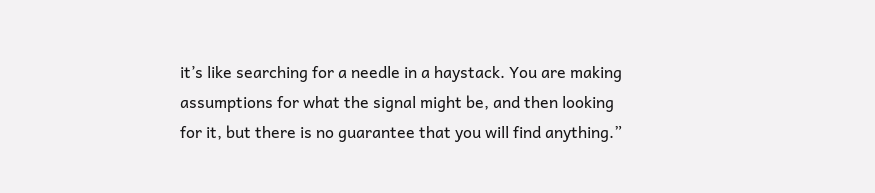it’s like searching for a needle in a haystack. You are making assumptions for what the signal might be, and then looking for it, but there is no guarantee that you will find anything.”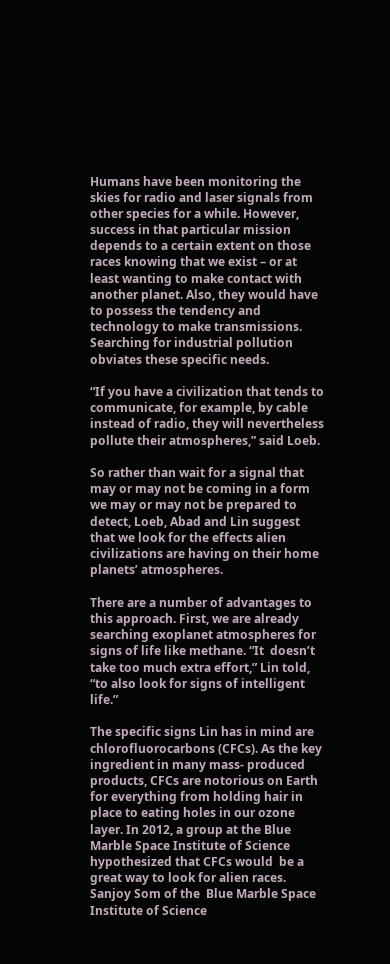Humans have been monitoring the skies for radio and laser signals from other species for a while. However, success in that particular mission depends to a certain extent on those races knowing that we exist – or at least wanting to make contact with another planet. Also, they would have to possess the tendency and technology to make transmissions. Searching for industrial pollution obviates these specific needs.

“If you have a civilization that tends to communicate, for example, by cable instead of radio, they will nevertheless pollute their atmospheres,” said Loeb.

So rather than wait for a signal that may or may not be coming in a form we may or may not be prepared to detect, Loeb, Abad and Lin suggest that we look for the effects alien civilizations are having on their home planets’ atmospheres.

There are a number of advantages to this approach. First, we are already searching exoplanet atmospheres for signs of life like methane. “It  doesn’t take too much extra effort,” Lin told, “to also look for signs of intelligent life.”

The specific signs Lin has in mind are chlorofluorocarbons (CFCs). As the key ingredient in many mass- produced products, CFCs are notorious on Earth for everything from holding hair in place to eating holes in our ozone layer. In 2012, a group at the Blue Marble Space Institute of Science hypothesized that CFCs would  be a great way to look for alien races. Sanjoy Som of the  Blue Marble Space Institute of Science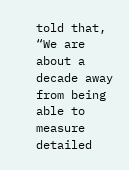told that, “We are about a decade away from being able to measure detailed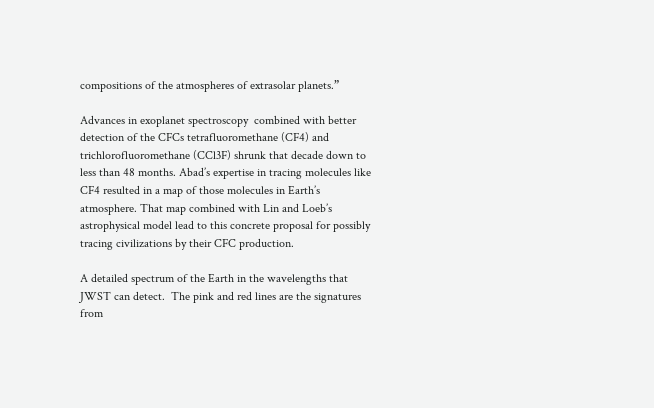compositions of the atmospheres of extrasolar planets.”

Advances in exoplanet spectroscopy  combined with better detection of the CFCs tetrafluoromethane (CF4) and trichlorofluoromethane (CCl3F) shrunk that decade down to less than 48 months. Abad’s expertise in tracing molecules like CF4 resulted in a map of those molecules in Earth’s atmosphere. That map combined with Lin and Loeb’s astrophysical model lead to this concrete proposal for possibly tracing civilizations by their CFC production.

A detailed spectrum of the Earth in the wavelengths that JWST can detect.  The pink and red lines are the signatures from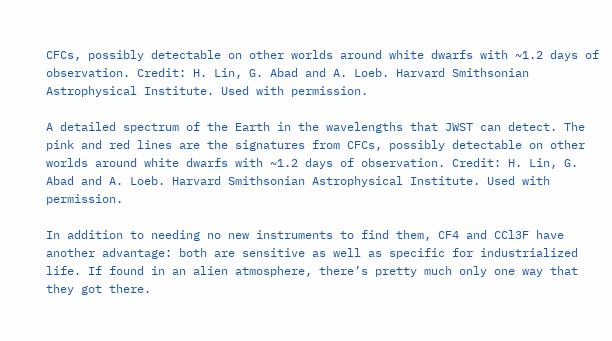CFCs, possibly detectable on other worlds around white dwarfs with ~1.2 days of observation. Credit: H. Lin, G. Abad and A. Loeb. Harvard Smithsonian Astrophysical Institute. Used with permission.

A detailed spectrum of the Earth in the wavelengths that JWST can detect. The pink and red lines are the signatures from CFCs, possibly detectable on other worlds around white dwarfs with ~1.2 days of observation. Credit: H. Lin, G. Abad and A. Loeb. Harvard Smithsonian Astrophysical Institute. Used with permission.

In addition to needing no new instruments to find them, CF4 and CCl3F have another advantage: both are sensitive as well as specific for industrialized life. If found in an alien atmosphere, there’s pretty much only one way that they got there.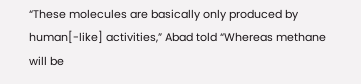“These molecules are basically only produced by human[-like] activities,” Abad told “Whereas methane will be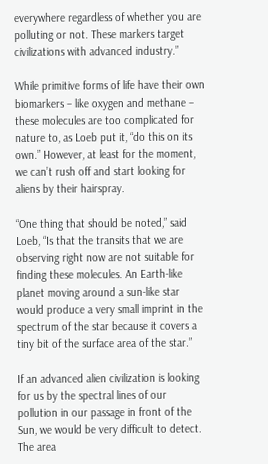everywhere regardless of whether you are polluting or not. These markers target civilizations with advanced industry.”

While primitive forms of life have their own biomarkers – like oxygen and methane – these molecules are too complicated for nature to, as Loeb put it, “do this on its own.” However, at least for the moment, we can’t rush off and start looking for aliens by their hairspray.

“One thing that should be noted,” said Loeb, “Is that the transits that we are observing right now are not suitable for finding these molecules. An Earth-like planet moving around a sun-like star  would produce a very small imprint in the spectrum of the star because it covers a tiny bit of the surface area of the star.”

If an advanced alien civilization is looking for us by the spectral lines of our pollution in our passage in front of the Sun, we would be very difficult to detect. The area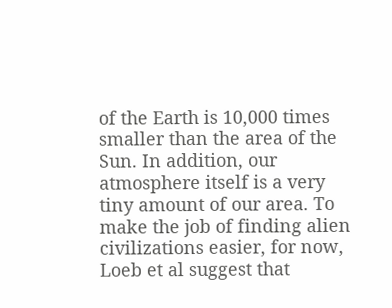of the Earth is 10,000 times smaller than the area of the Sun. In addition, our atmosphere itself is a very tiny amount of our area. To make the job of finding alien civilizations easier, for now, Loeb et al suggest that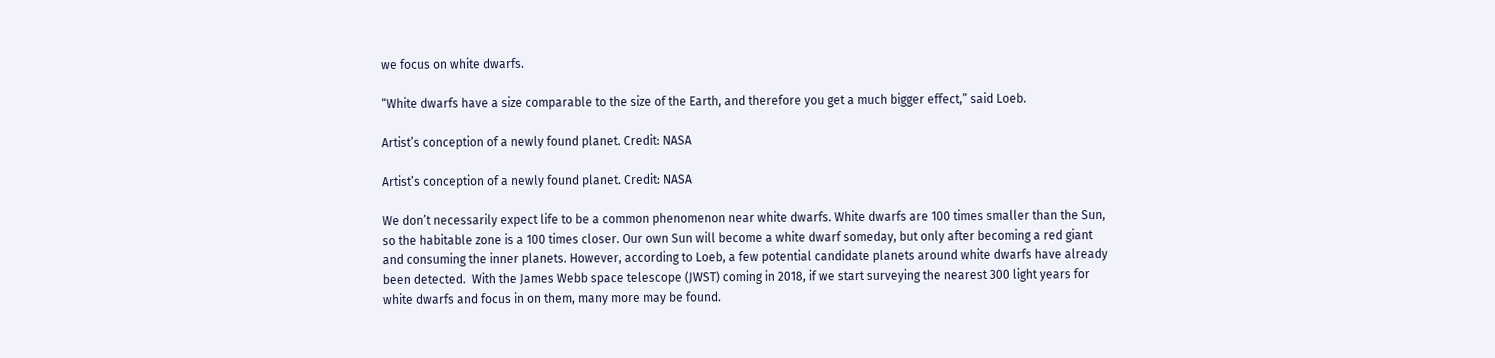we focus on white dwarfs.

“White dwarfs have a size comparable to the size of the Earth, and therefore you get a much bigger effect,” said Loeb.

Artist’s conception of a newly found planet. Credit: NASA

Artist’s conception of a newly found planet. Credit: NASA

We don’t necessarily expect life to be a common phenomenon near white dwarfs. White dwarfs are 100 times smaller than the Sun, so the habitable zone is a 100 times closer. Our own Sun will become a white dwarf someday, but only after becoming a red giant and consuming the inner planets. However, according to Loeb, a few potential candidate planets around white dwarfs have already been detected.  With the James Webb space telescope (JWST) coming in 2018, if we start surveying the nearest 300 light years for white dwarfs and focus in on them, many more may be found.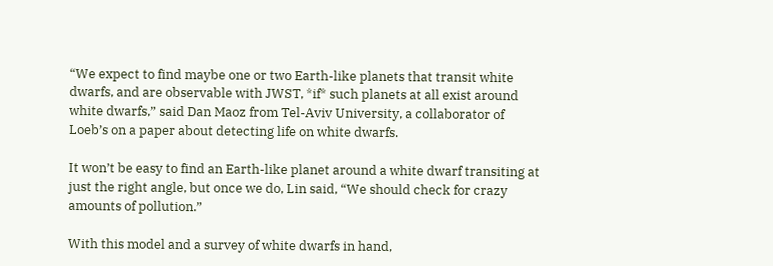“We expect to find maybe one or two Earth-like planets that transit white dwarfs, and are observable with JWST, *if* such planets at all exist around white dwarfs,” said Dan Maoz from Tel-Aviv University, a collaborator of Loeb’s on a paper about detecting life on white dwarfs.

It won’t be easy to find an Earth-like planet around a white dwarf transiting at just the right angle, but once we do, Lin said, “We should check for crazy amounts of pollution.”

With this model and a survey of white dwarfs in hand,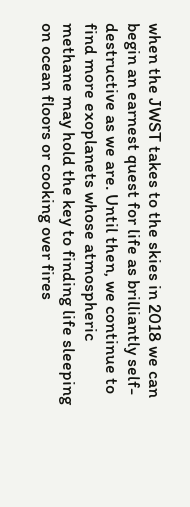when the JWST takes to the skies in 2018 we can begin an earnest quest for life as brilliantly self-destructive as we are. Until then, we continue to find more exoplanets whose atmospheric methane may hold the key to finding life sleeping on ocean floors or cooking over fires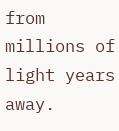from millions of light years away.